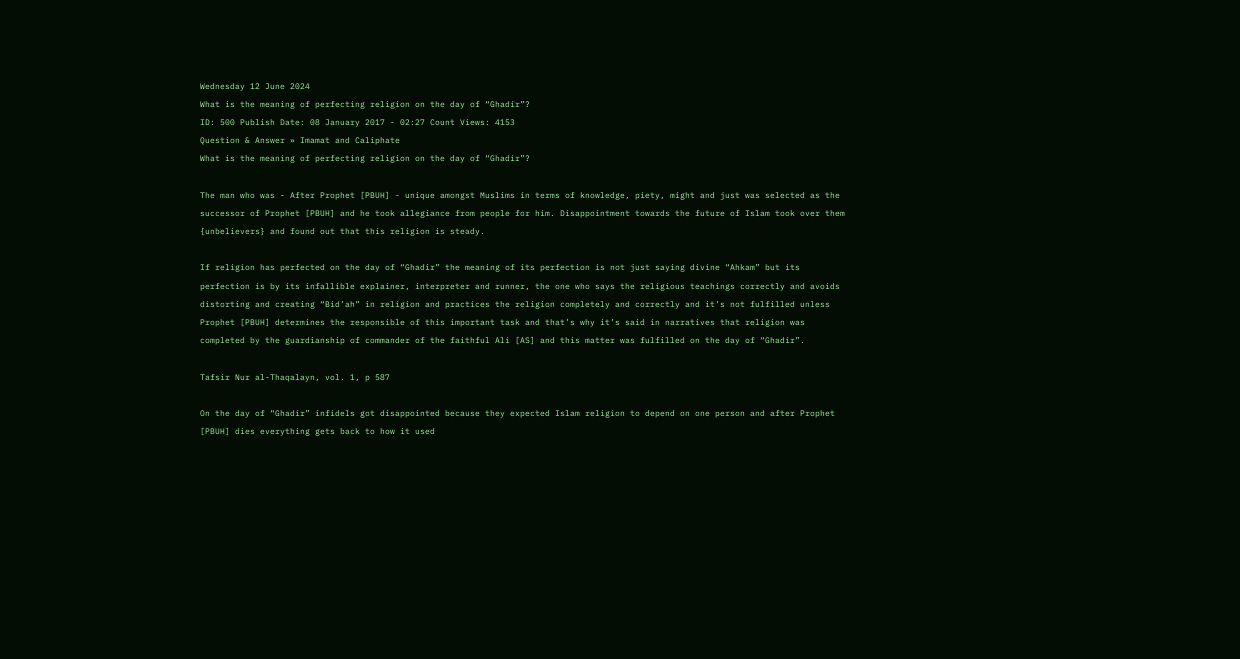Wednesday 12 June 2024
What is the meaning of perfecting religion on the day of “Ghadir”?
ID: 500 Publish Date: 08 January 2017 - 02:27 Count Views: 4153
Question & Answer » Imamat and Caliphate
What is the meaning of perfecting religion on the day of “Ghadir”?

The man who was - After Prophet [PBUH] - unique amongst Muslims in terms of knowledge, piety, might and just was selected as the successor of Prophet [PBUH] and he took allegiance from people for him. Disappointment towards the future of Islam took over them {unbelievers} and found out that this religion is steady.

If religion has perfected on the day of “Ghadir” the meaning of its perfection is not just saying divine “Ahkam” but its perfection is by its infallible explainer, interpreter and runner, the one who says the religious teachings correctly and avoids distorting and creating “Bid’ah” in religion and practices the religion completely and correctly and it’s not fulfilled unless Prophet [PBUH] determines the responsible of this important task and that’s why it’s said in narratives that religion was completed by the guardianship of commander of the faithful Ali [AS] and this matter was fulfilled on the day of “Ghadir”.

Tafsir Nur al-Thaqalayn, vol. 1, p 587

On the day of “Ghadir” infidels got disappointed because they expected Islam religion to depend on one person and after Prophet [PBUH] dies everything gets back to how it used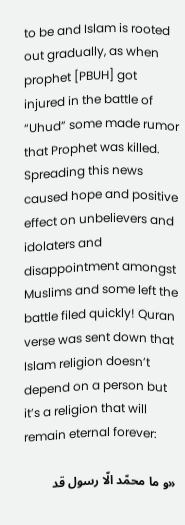to be and Islam is rooted out gradually, as when prophet [PBUH] got injured in the battle of “Uhud” some made rumor that Prophet was killed. Spreading this news caused hope and positive effect on unbelievers and idolaters and disappointment amongst Muslims and some left the battle filed quickly! Quran verse was sent down that Islam religion doesn’t depend on a person but it’s a religion that will remain eternal forever:

 «و ما محمّد الّا رسول قد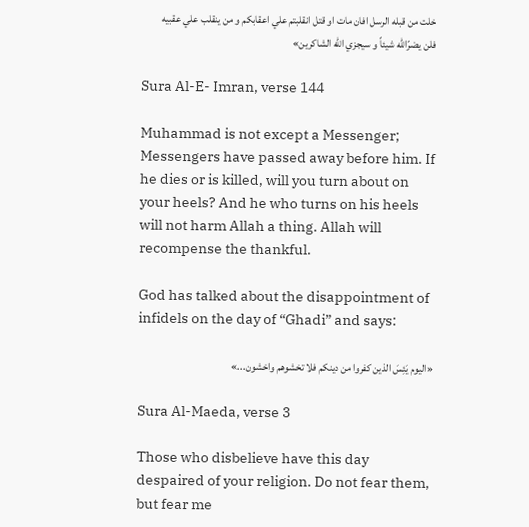خلت من قبله الرسل افان مات او قتل انقلبتم علي اعقابكم و من ينقلب علي عقبيه فلن يضرّالله شيئاً و سيجزي الله الشاكرين»

Sura Al-E- Imran, verse 144

Muhammad is not except a Messenger; Messengers have passed away before him. If he dies or is killed, will you turn about on your heels? And he who turns on his heels will not harm Allah a thing. Allah will recompense the thankful.

God has talked about the disappointment of infidels on the day of “Ghadi” and says:

«اليوم يَئِسَ الذين كفروا من دينكم فلا تخشوهم واخشون...»

Sura Al-Maeda, verse 3

Those who disbelieve have this day despaired of your religion. Do not fear them, but fear me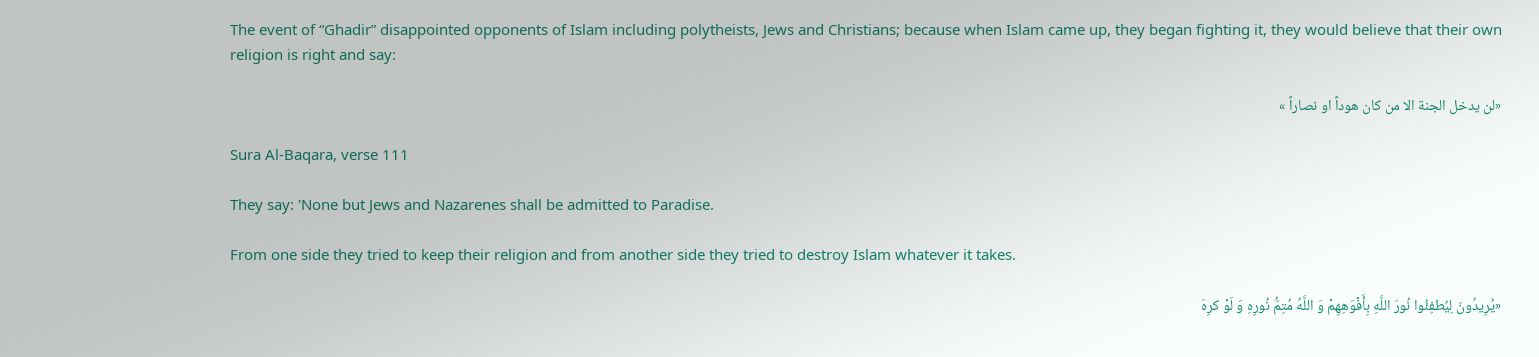The event of “Ghadir” disappointed opponents of Islam including polytheists, Jews and Christians; because when Islam came up, they began fighting it, they would believe that their own religion is right and say:

«لن يدخل الجنة الا من كان هوداً او نصاراً »

Sura Al-Baqara, verse 111

They say: 'None but Jews and Nazarenes shall be admitted to Paradise.

From one side they tried to keep their religion and from another side they tried to destroy Islam whatever it takes.

«يُرِيدُونَ لِيُطفِئُوا نُورَ اللَّهِ بِأَفْوَهِهِمْ وَ اللَّهُ مُتِمُّ نُورِهِ وَ لَوْ كرِهَ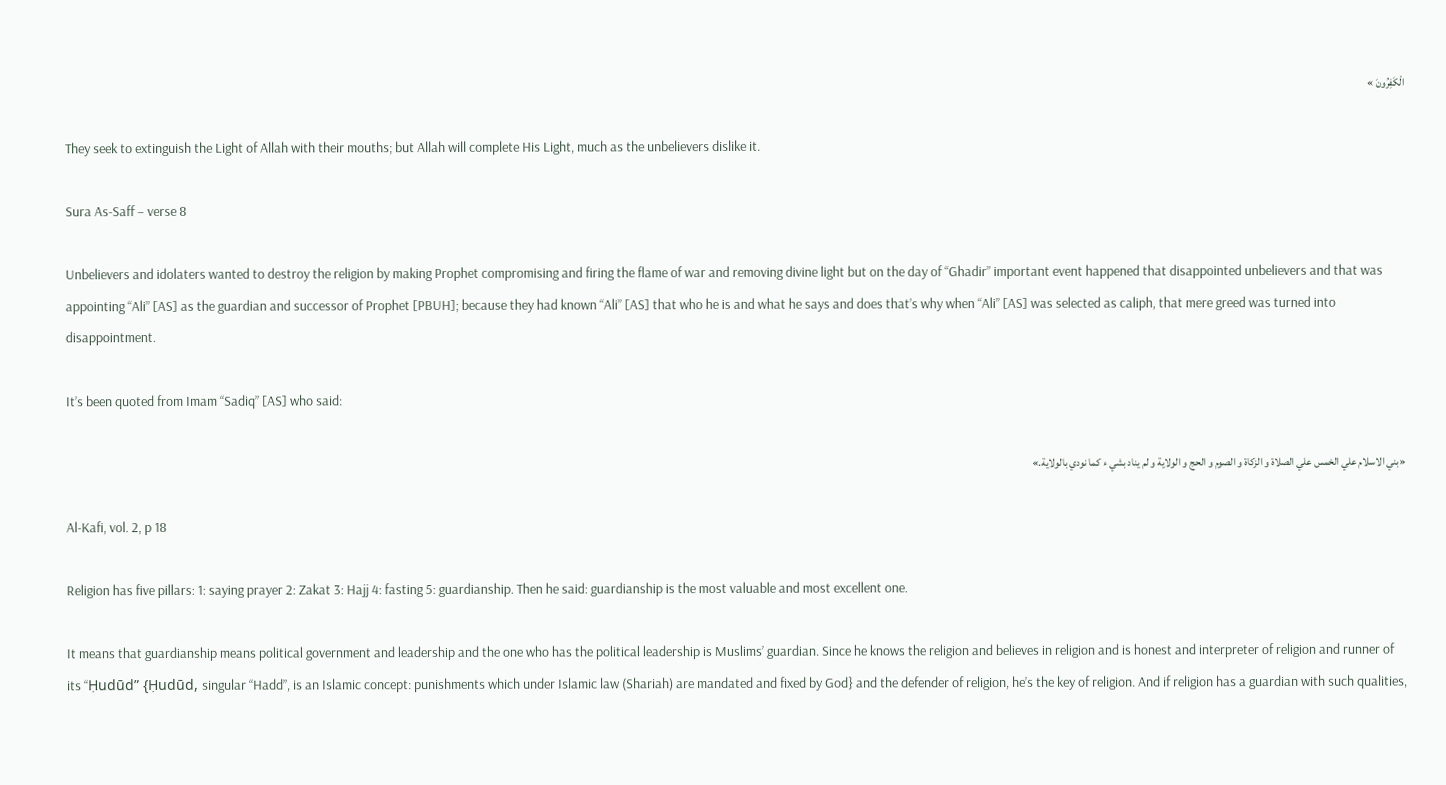الْكَفِرُونَ »

They seek to extinguish the Light of Allah with their mouths; but Allah will complete His Light, much as the unbelievers dislike it.

Sura As-Saff – verse 8

Unbelievers and idolaters wanted to destroy the religion by making Prophet compromising and firing the flame of war and removing divine light but on the day of “Ghadir” important event happened that disappointed unbelievers and that was appointing “Ali” [AS] as the guardian and successor of Prophet [PBUH]; because they had known “Ali” [AS] that who he is and what he says and does that’s why when “Ali” [AS] was selected as caliph, that mere greed was turned into disappointment.

It’s been quoted from Imam “Sadiq” [AS] who said:

«بني الاسلام علي الخمس علي الصلاة و الزكاة و الصوم و الحج و الولاية و لم يناد بشي ء كما نودي بالولاية.»

Al-Kafi, vol. 2, p 18

Religion has five pillars: 1: saying prayer 2: Zakat 3: Hajj 4: fasting 5: guardianship. Then he said: guardianship is the most valuable and most excellent one.

It means that guardianship means political government and leadership and the one who has the political leadership is Muslims’ guardian. Since he knows the religion and believes in religion and is honest and interpreter of religion and runner of its “Ḥudūd” {Ḥudūd, singular “Hadd”, is an Islamic concept: punishments which under Islamic law (Shariah) are mandated and fixed by God} and the defender of religion, he’s the key of religion. And if religion has a guardian with such qualities,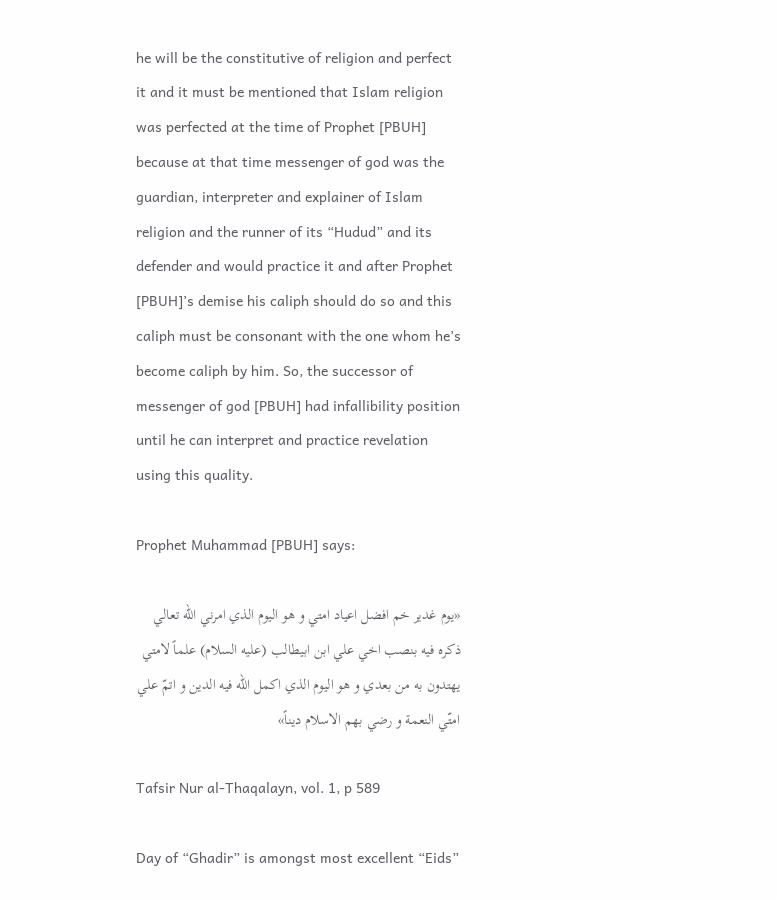he will be the constitutive of religion and perfect it and it must be mentioned that Islam religion was perfected at the time of Prophet [PBUH] because at that time messenger of god was the guardian, interpreter and explainer of Islam religion and the runner of its “Hudud” and its defender and would practice it and after Prophet [PBUH]’s demise his caliph should do so and this caliph must be consonant with the one whom he’s become caliph by him. So, the successor of messenger of god [PBUH] had infallibility position until he can interpret and practice revelation using this quality.

Prophet Muhammad [PBUH] says:

«يوم غدير خم افضل اعياد امتي و هو اليوم الذي امرني الله تعالي ذكره فيه بنصب اخي علي ابن ابيطالب (عليه السلام) علماً لامتي يهتدون به من بعدي و هو اليوم الذي اكمل الله فيه الدين و اتمّ علي امتّي النعمة و رضي بهم الاسلام ديناً»

Tafsir Nur al-Thaqalayn, vol. 1, p 589

Day of “Ghadir” is amongst most excellent “Eids”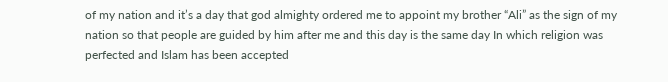of my nation and it’s a day that god almighty ordered me to appoint my brother “Ali” as the sign of my nation so that people are guided by him after me and this day is the same day In which religion was perfected and Islam has been accepted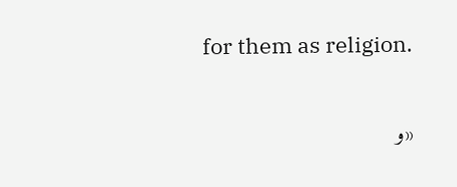for them as religion.

«و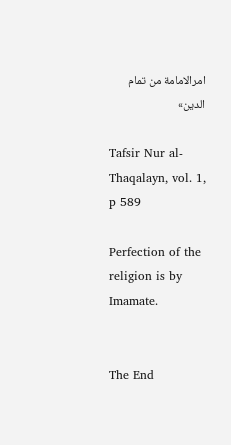امرالامامة من تمام الدين»

Tafsir Nur al-Thaqalayn, vol. 1, p 589

Perfection of the religion is by Imamate.


The End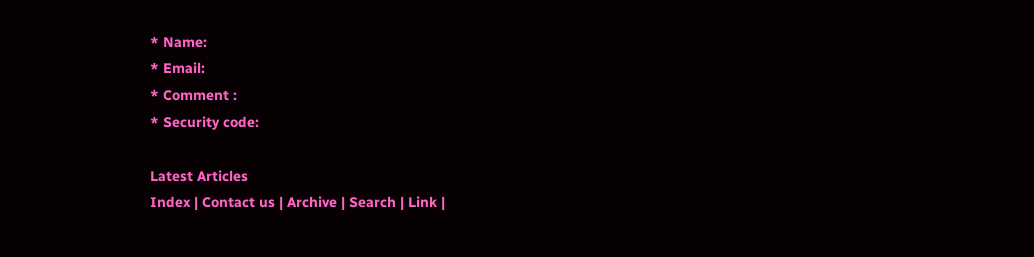* Name:
* Email:
* Comment :
* Security code:

Latest Articles
Index | Contact us | Archive | Search | Link |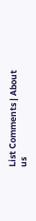List Comments | About us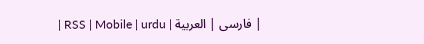| RSS | Mobile | urdu | فارسی | العربیة |